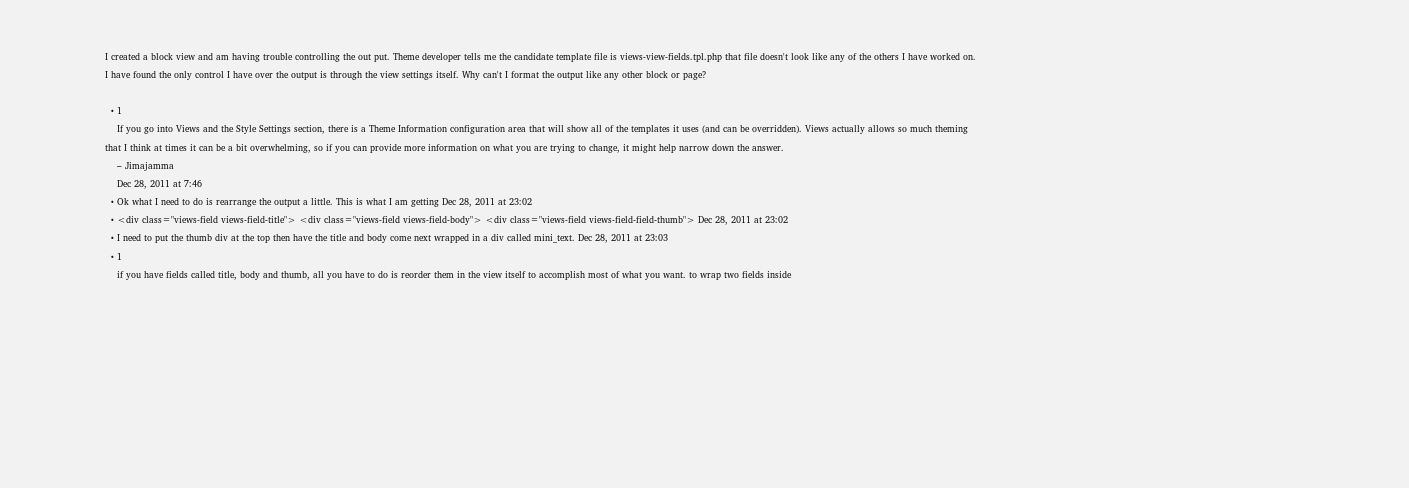I created a block view and am having trouble controlling the out put. Theme developer tells me the candidate template file is views-view-fields.tpl.php that file doesn't look like any of the others I have worked on. I have found the only control I have over the output is through the view settings itself. Why can't I format the output like any other block or page?

  • 1
    If you go into Views and the Style Settings section, there is a Theme Information configuration area that will show all of the templates it uses (and can be overridden). Views actually allows so much theming that I think at times it can be a bit overwhelming, so if you can provide more information on what you are trying to change, it might help narrow down the answer.
    – Jimajamma
    Dec 28, 2011 at 7:46
  • Ok what I need to do is rearrange the output a little. This is what I am getting Dec 28, 2011 at 23:02
  • <div class="views-field views-field-title"> <div class="views-field views-field-body"> <div class="views-field views-field-field-thumb"> Dec 28, 2011 at 23:02
  • I need to put the thumb div at the top then have the title and body come next wrapped in a div called mini_text. Dec 28, 2011 at 23:03
  • 1
    if you have fields called title, body and thumb, all you have to do is reorder them in the view itself to accomplish most of what you want. to wrap two fields inside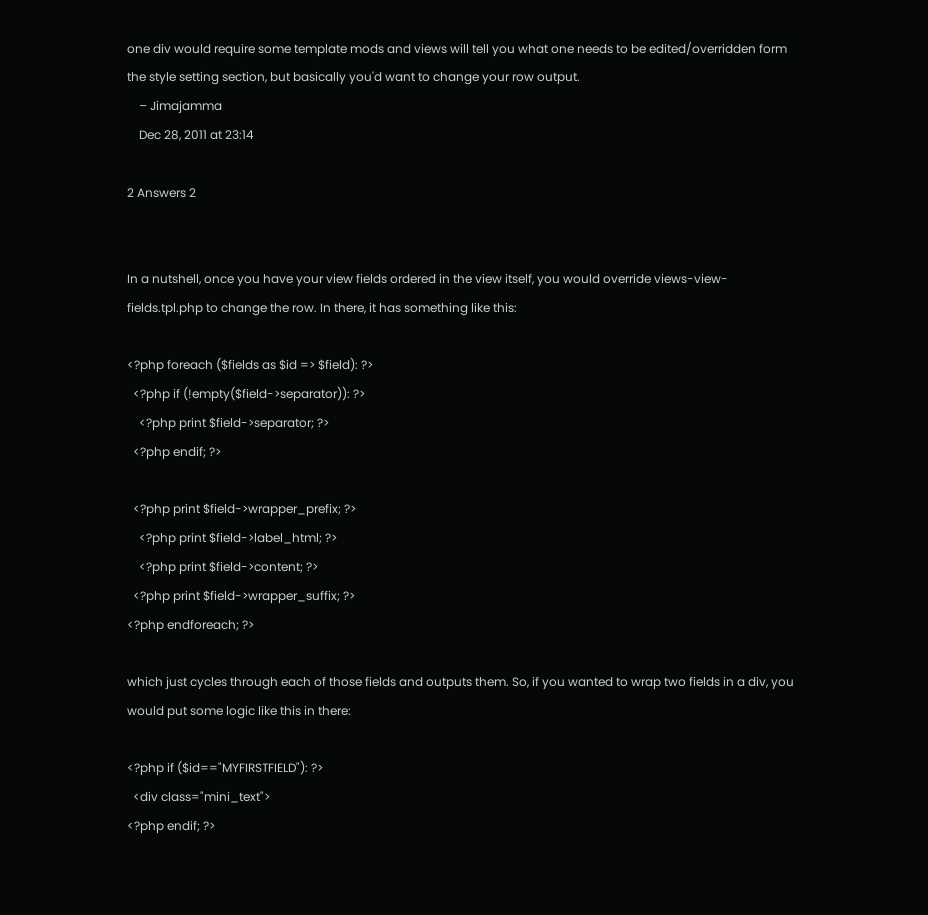one div would require some template mods and views will tell you what one needs to be edited/overridden form the style setting section, but basically you'd want to change your row output.
    – Jimajamma
    Dec 28, 2011 at 23:14

2 Answers 2


In a nutshell, once you have your view fields ordered in the view itself, you would override views-view-fields.tpl.php to change the row. In there, it has something like this:

<?php foreach ($fields as $id => $field): ?>
  <?php if (!empty($field->separator)): ?>
    <?php print $field->separator; ?>
  <?php endif; ?>

  <?php print $field->wrapper_prefix; ?>
    <?php print $field->label_html; ?>
    <?php print $field->content; ?>
  <?php print $field->wrapper_suffix; ?>
<?php endforeach; ?>

which just cycles through each of those fields and outputs them. So, if you wanted to wrap two fields in a div, you would put some logic like this in there:

<?php if ($id=="MYFIRSTFIELD"): ?>
  <div class="mini_text">
<?php endif; ?>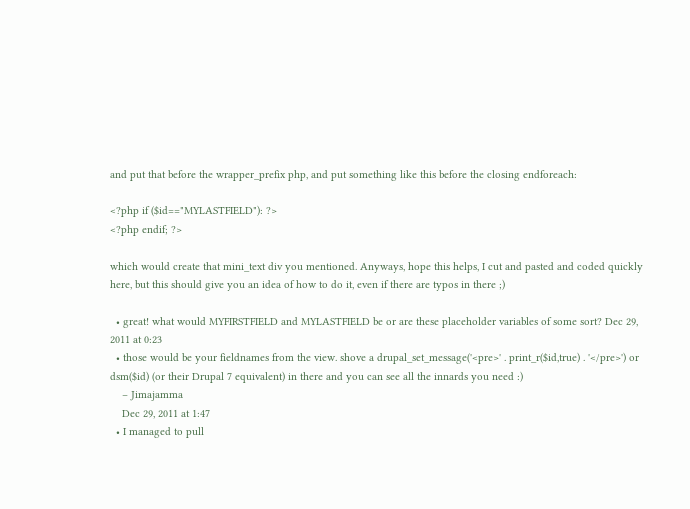and put that before the wrapper_prefix php, and put something like this before the closing endforeach:

<?php if ($id=="MYLASTFIELD"): ?>
<?php endif; ?>

which would create that mini_text div you mentioned. Anyways, hope this helps, I cut and pasted and coded quickly here, but this should give you an idea of how to do it, even if there are typos in there ;)

  • great! what would MYFIRSTFIELD and MYLASTFIELD be or are these placeholder variables of some sort? Dec 29, 2011 at 0:23
  • those would be your fieldnames from the view. shove a drupal_set_message('<pre>' . print_r($id,true) . '</pre>') or dsm($id) (or their Drupal 7 equivalent) in there and you can see all the innards you need :)
    – Jimajamma
    Dec 29, 2011 at 1:47
  • I managed to pull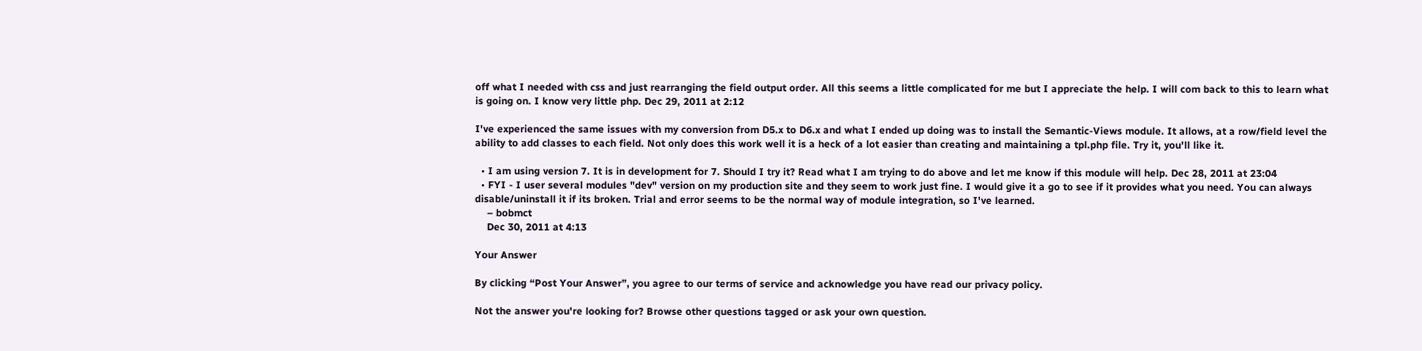off what I needed with css and just rearranging the field output order. All this seems a little complicated for me but I appreciate the help. I will com back to this to learn what is going on. I know very little php. Dec 29, 2011 at 2:12

I've experienced the same issues with my conversion from D5.x to D6.x and what I ended up doing was to install the Semantic-Views module. It allows, at a row/field level the ability to add classes to each field. Not only does this work well it is a heck of a lot easier than creating and maintaining a tpl.php file. Try it, you'll like it.

  • I am using version 7. It is in development for 7. Should I try it? Read what I am trying to do above and let me know if this module will help. Dec 28, 2011 at 23:04
  • FYI - I user several modules "dev" version on my production site and they seem to work just fine. I would give it a go to see if it provides what you need. You can always disable/uninstall it if its broken. Trial and error seems to be the normal way of module integration, so I've learned.
    – bobmct
    Dec 30, 2011 at 4:13

Your Answer

By clicking “Post Your Answer”, you agree to our terms of service and acknowledge you have read our privacy policy.

Not the answer you're looking for? Browse other questions tagged or ask your own question.